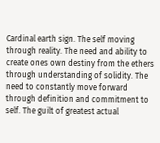Cardinal earth sign. The self moving through reality. The need and ability to create ones own destiny from the ethers through understanding of solidity. The need to constantly move forward through definition and commitment to self. The guilt of greatest actual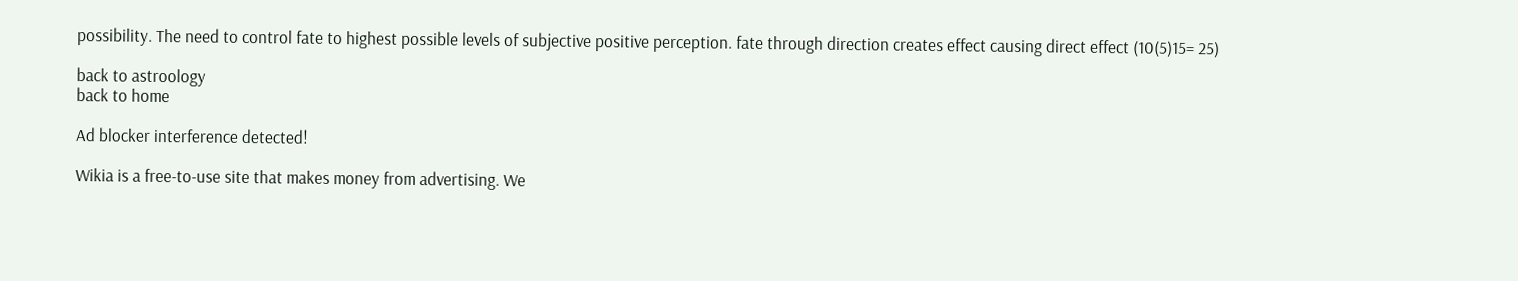possibility. The need to control fate to highest possible levels of subjective positive perception. fate through direction creates effect causing direct effect (10(5)15= 25)

back to astroology
back to home

Ad blocker interference detected!

Wikia is a free-to-use site that makes money from advertising. We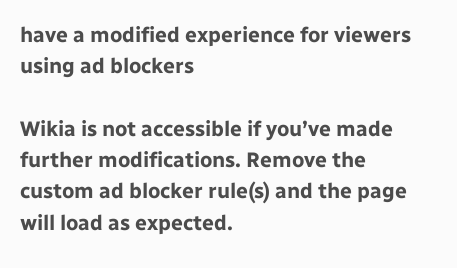have a modified experience for viewers using ad blockers

Wikia is not accessible if you’ve made further modifications. Remove the custom ad blocker rule(s) and the page will load as expected.